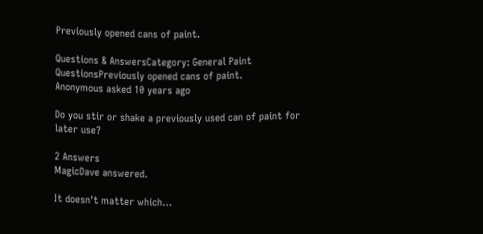Previously opened cans of paint.

Questions & AnswersCategory: General Paint QuestionsPreviously opened cans of paint.
Anonymous asked 10 years ago

Do you stir or shake a previously used can of paint for later use?

2 Answers
MagicDave answered.

It doesn't matter which…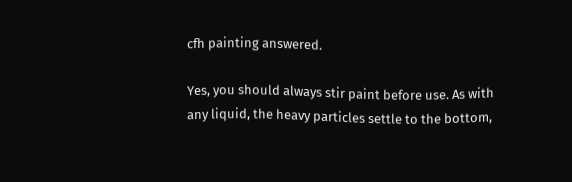cfh painting answered.

Yes, you should always stir paint before use. As with any liquid, the heavy particles settle to the bottom,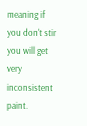meaning if you don't stir you will get very inconsistent paint.